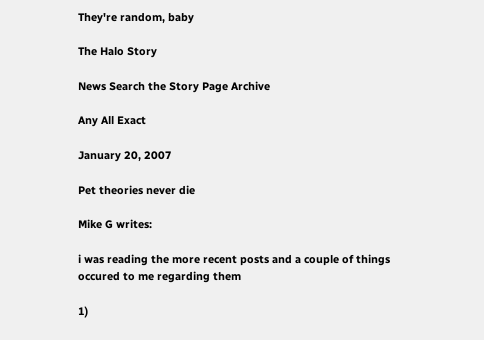They're random, baby

The Halo Story

News Search the Story Page Archive

Any All Exact

January 20, 2007

Pet theories never die

Mike G writes:

i was reading the more recent posts and a couple of things occured to me regarding them

1)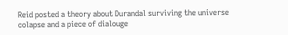Reid posted a theory about Durandal surviving the universe colapse and a piece of dialouge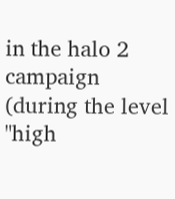in the halo 2 campaign (during the level "high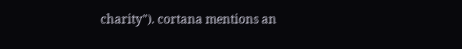charity"). cortana mentions an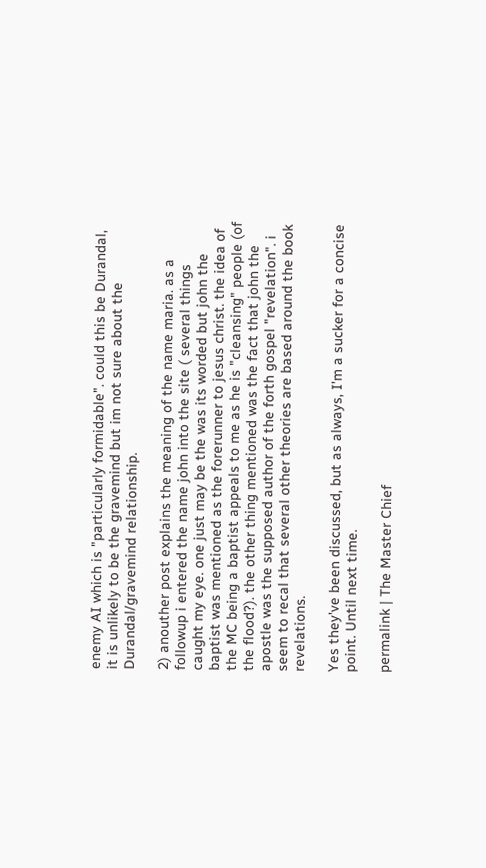enemy AI which is "particularly formidable". could this be Durandal, it is unlikely to be the gravemind but im not sure about the Durandal/gravemind relationship.

2) anouther post explains the meaning of the name maria. as a followup i entered the name john into the site ( several things caught my eye. one just may be the was its worded but john the baptist was mentioned as the forerunner to jesus christ. the idea of the MC being a baptist appeals to me as he is "cleansing" people (of the flood?). the other thing mentioned was the fact that john the apostle was the supposed author of the forth gospel "revelation". i seem to recal that several other theories are based around the book revelations.

Yes they've been discussed, but as always, I'm a sucker for a concise point. Until next time.

permalink | The Master Chief